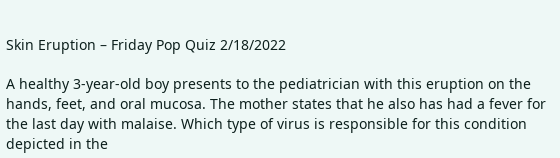Skin Eruption – Friday Pop Quiz 2/18/2022

A healthy 3-year-old boy presents to the pediatrician with this eruption on the hands, feet, and oral mucosa. The mother states that he also has had a fever for the last day with malaise. Which type of virus is responsible for this condition depicted in the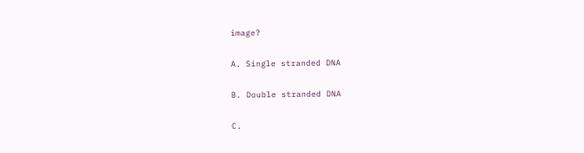image?

A. Single stranded DNA

B. Double stranded DNA

C.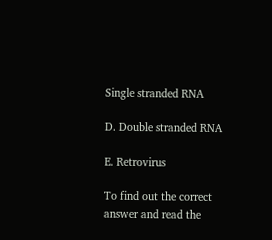Single stranded RNA

D. Double stranded RNA

E. Retrovirus

To find out the correct answer and read the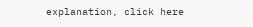explanation, click here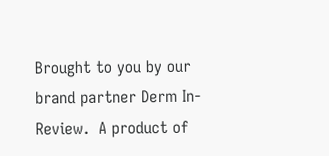Brought to you by our brand partner Derm In-Review.  A product of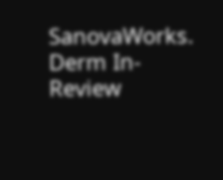SanovaWorks.
Derm In-Review